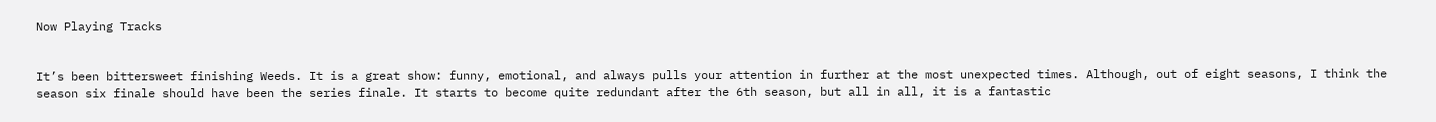Now Playing Tracks


It’s been bittersweet finishing Weeds. It is a great show: funny, emotional, and always pulls your attention in further at the most unexpected times. Although, out of eight seasons, I think the season six finale should have been the series finale. It starts to become quite redundant after the 6th season, but all in all, it is a fantastic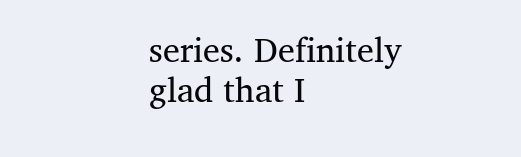series. Definitely glad that I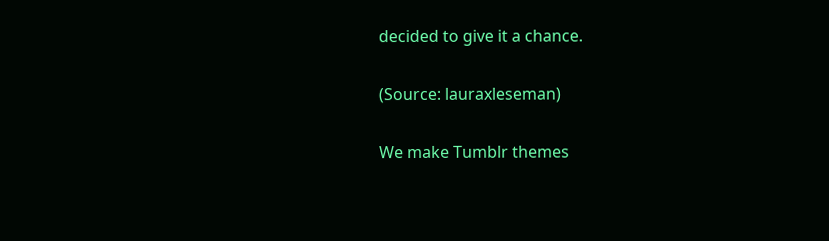decided to give it a chance.

(Source: lauraxleseman)

We make Tumblr themes